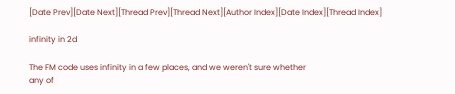[Date Prev][Date Next][Thread Prev][Thread Next][Author Index][Date Index][Thread Index]

infinity in 2d

The FM code uses infinity in a few places, and we weren't sure whether
any of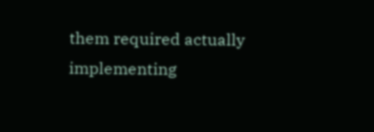them required actually implementing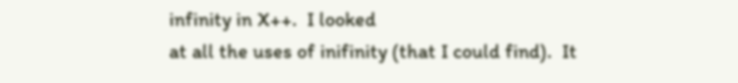infinity in X++.  I looked
at all the uses of inifinity (that I could find).  It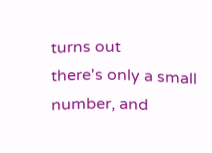turns out
there's only a small number, and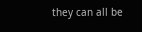they can all be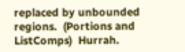replaced by unbounded
regions.  (Portions and ListComps)  Hurrah.